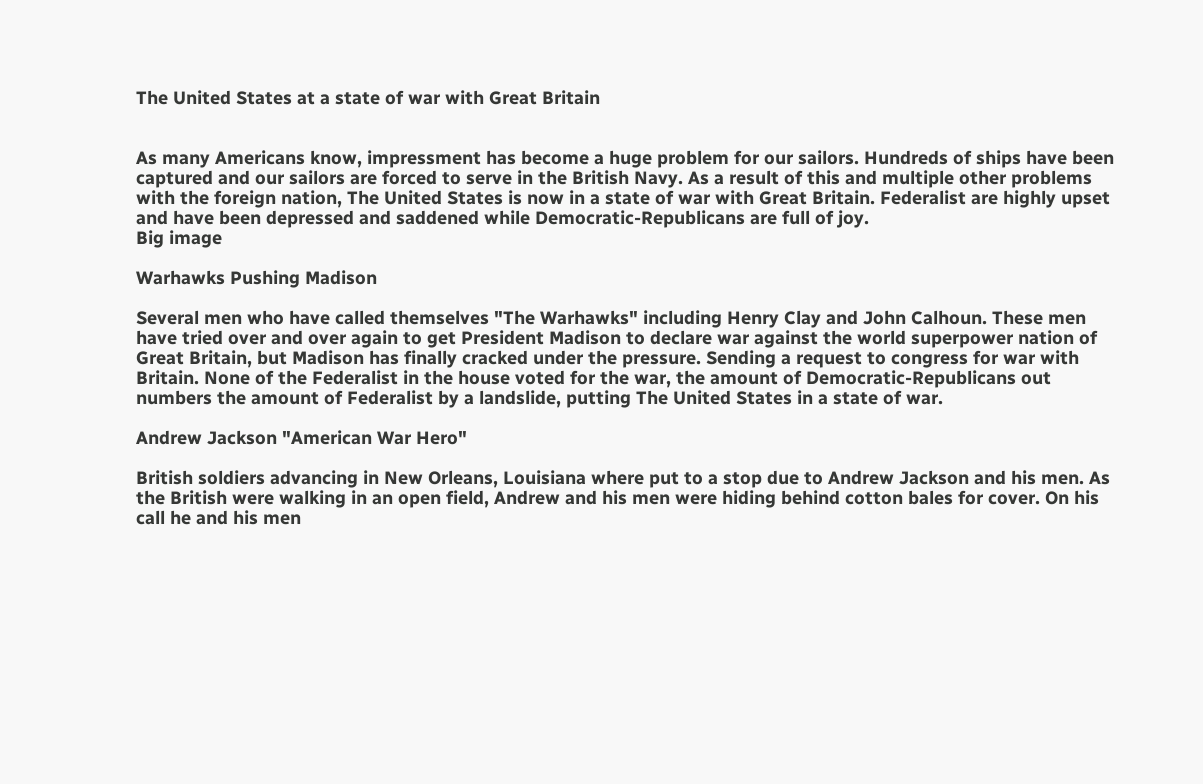The United States at a state of war with Great Britain


As many Americans know, impressment has become a huge problem for our sailors. Hundreds of ships have been captured and our sailors are forced to serve in the British Navy. As a result of this and multiple other problems with the foreign nation, The United States is now in a state of war with Great Britain. Federalist are highly upset and have been depressed and saddened while Democratic-Republicans are full of joy.
Big image

Warhawks Pushing Madison

Several men who have called themselves "The Warhawks" including Henry Clay and John Calhoun. These men have tried over and over again to get President Madison to declare war against the world superpower nation of Great Britain, but Madison has finally cracked under the pressure. Sending a request to congress for war with Britain. None of the Federalist in the house voted for the war, the amount of Democratic-Republicans out numbers the amount of Federalist by a landslide, putting The United States in a state of war.

Andrew Jackson "American War Hero"

British soldiers advancing in New Orleans, Louisiana where put to a stop due to Andrew Jackson and his men. As the British were walking in an open field, Andrew and his men were hiding behind cotton bales for cover. On his call he and his men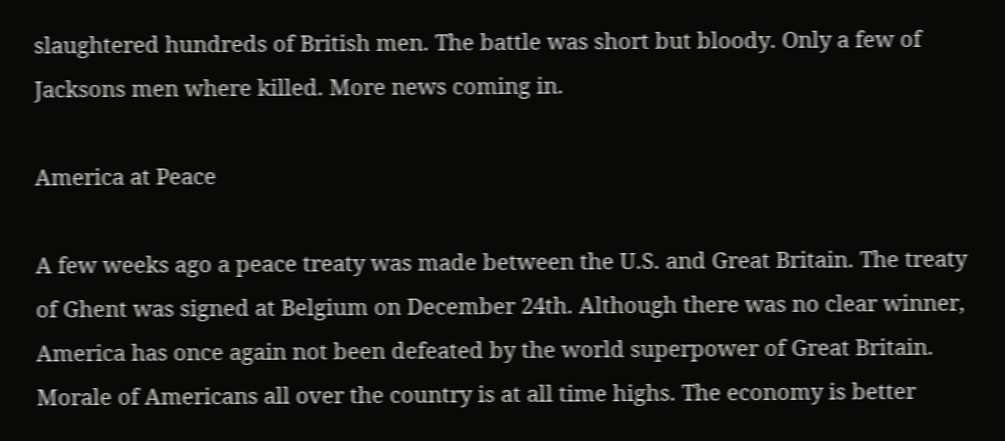slaughtered hundreds of British men. The battle was short but bloody. Only a few of Jacksons men where killed. More news coming in.

America at Peace

A few weeks ago a peace treaty was made between the U.S. and Great Britain. The treaty of Ghent was signed at Belgium on December 24th. Although there was no clear winner, America has once again not been defeated by the world superpower of Great Britain. Morale of Americans all over the country is at all time highs. The economy is better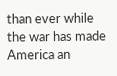than ever while the war has made America an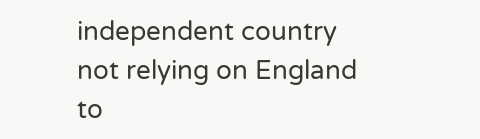independent country not relying on England to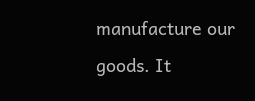manufacture our goods. It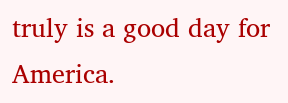truly is a good day for America.